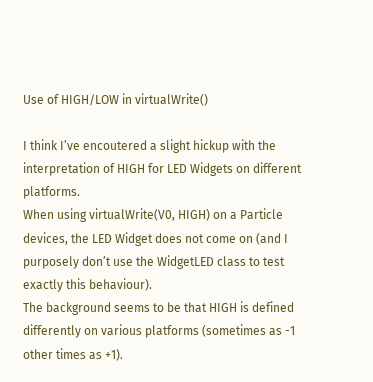Use of HIGH/LOW in virtualWrite()

I think I’ve encoutered a slight hickup with the interpretation of HIGH for LED Widgets on different platforms.
When using virtualWrite(V0, HIGH) on a Particle devices, the LED Widget does not come on (and I purposely don’t use the WidgetLED class to test exactly this behaviour).
The background seems to be that HIGH is defined differently on various platforms (sometimes as -1 other times as +1).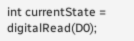int currentState = digitalRead(D0);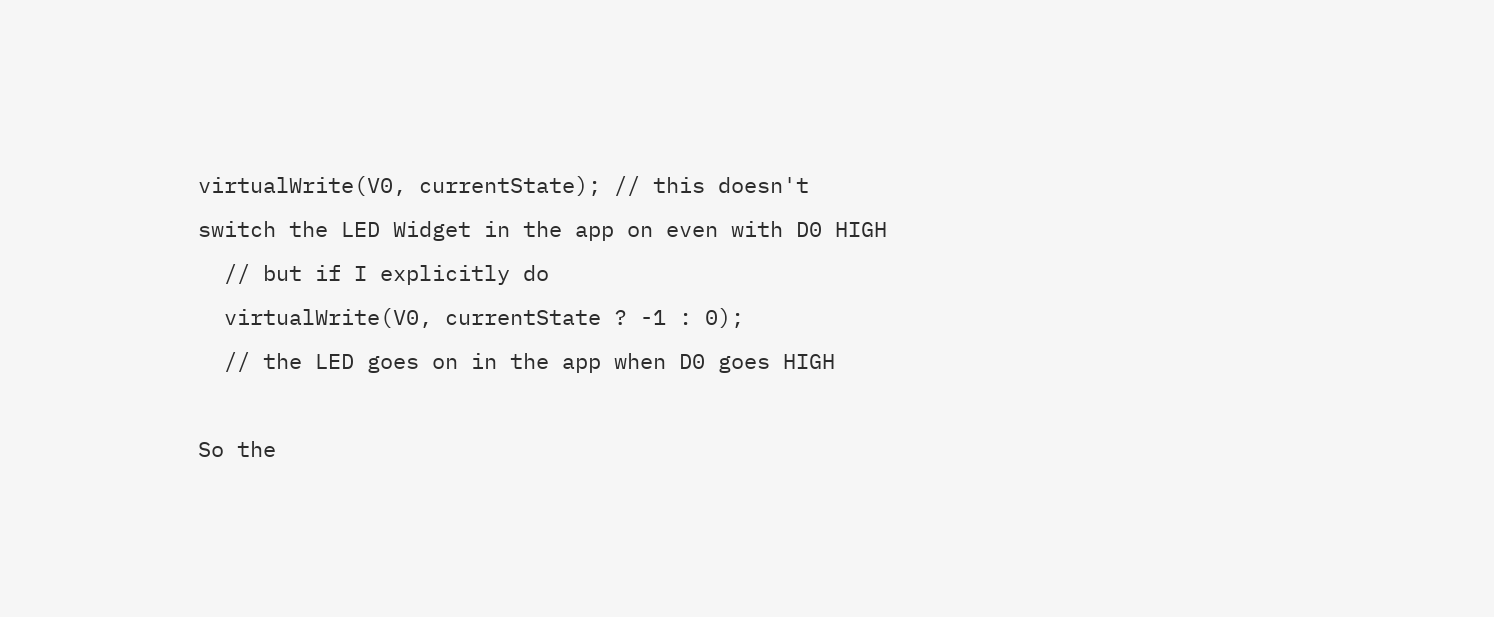virtualWrite(V0, currentState); // this doesn't switch the LED Widget in the app on even with D0 HIGH
  // but if I explicitly do
  virtualWrite(V0, currentState ? -1 : 0);
  // the LED goes on in the app when D0 goes HIGH

So the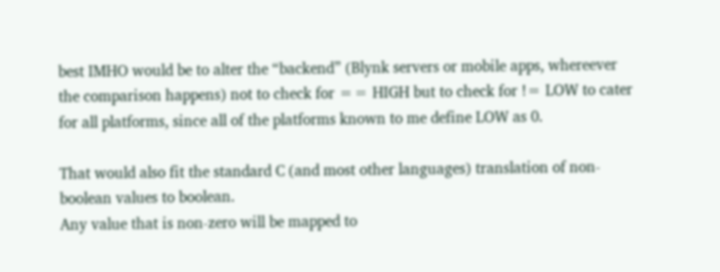best IMHO would be to alter the “backend” (Blynk servers or mobile apps, whereever the comparison happens) not to check for == HIGH but to check for != LOW to cater for all platforms, since all of the platforms known to me define LOW as 0.

That would also fit the standard C (and most other languages) translation of non-boolean values to boolean.
Any value that is non-zero will be mapped to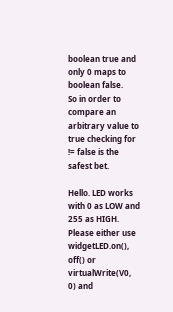boolean true and only 0 maps to boolean false.
So in order to compare an arbitrary value to true checking for != false is the safest bet.

Hello. LED works with 0 as LOW and 255 as HIGH. Please either use widgetLED.on(), off() or virtualWrite(V0, 0) and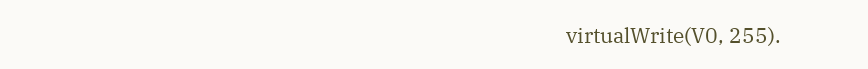virtualWrite(V0, 255).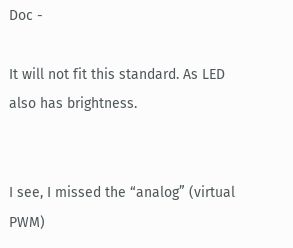Doc -

It will not fit this standard. As LED also has brightness.


I see, I missed the “analog” (virtual PWM)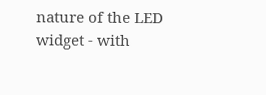nature of the LED widget - with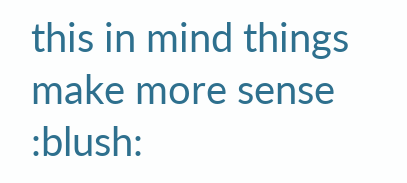this in mind things make more sense :blush: